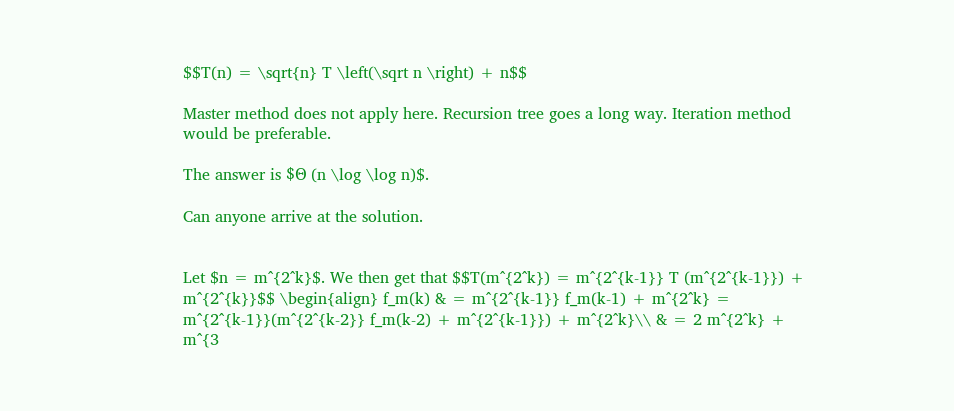$$T(n) = \sqrt{n} T \left(\sqrt n \right) + n$$

Master method does not apply here. Recursion tree goes a long way. Iteration method would be preferable.

The answer is $Θ (n \log \log n)$.

Can anyone arrive at the solution.


Let $n = m^{2^k}$. We then get that $$T(m^{2^k}) = m^{2^{k-1}} T (m^{2^{k-1}}) + m^{2^{k}}$$ \begin{align} f_m(k) & = m^{2^{k-1}} f_m(k-1) + m^{2^k} = m^{2^{k-1}}(m^{2^{k-2}} f_m(k-2) + m^{2^{k-1}}) + m^{2^k}\\ & = 2 m^{2^k} + m^{3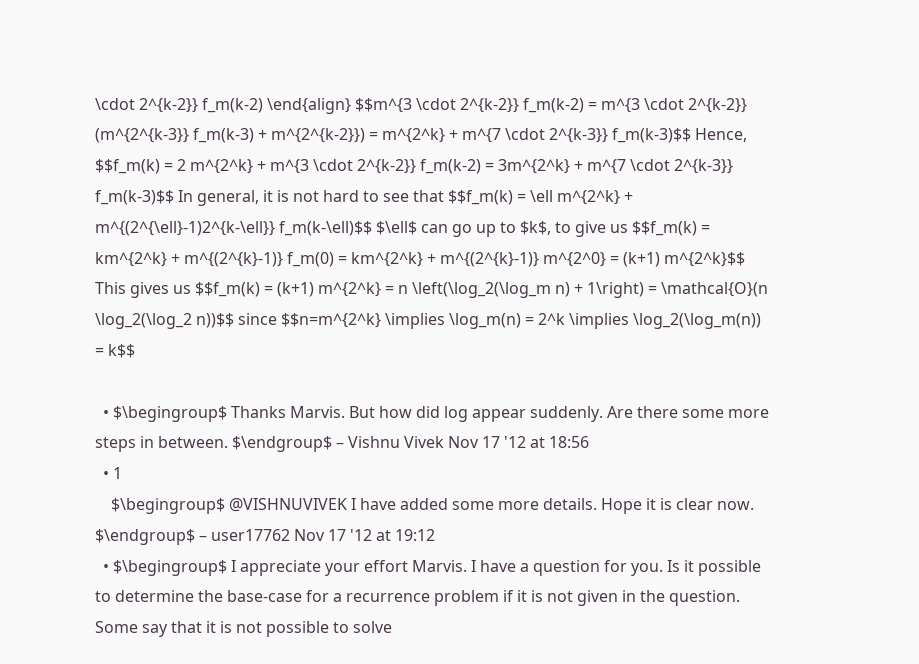\cdot 2^{k-2}} f_m(k-2) \end{align} $$m^{3 \cdot 2^{k-2}} f_m(k-2) = m^{3 \cdot 2^{k-2}} (m^{2^{k-3}} f_m(k-3) + m^{2^{k-2}}) = m^{2^k} + m^{7 \cdot 2^{k-3}} f_m(k-3)$$ Hence, $$f_m(k) = 2 m^{2^k} + m^{3 \cdot 2^{k-2}} f_m(k-2) = 3m^{2^k} + m^{7 \cdot 2^{k-3}} f_m(k-3)$$ In general, it is not hard to see that $$f_m(k) = \ell m^{2^k} + m^{(2^{\ell}-1)2^{k-\ell}} f_m(k-\ell)$$ $\ell$ can go up to $k$, to give us $$f_m(k) = km^{2^k} + m^{(2^{k}-1)} f_m(0) = km^{2^k} + m^{(2^{k}-1)} m^{2^0} = (k+1) m^{2^k}$$ This gives us $$f_m(k) = (k+1) m^{2^k} = n \left(\log_2(\log_m n) + 1\right) = \mathcal{O}(n \log_2(\log_2 n))$$ since $$n=m^{2^k} \implies \log_m(n) = 2^k \implies \log_2(\log_m(n)) = k$$

  • $\begingroup$ Thanks Marvis. But how did log appear suddenly. Are there some more steps in between. $\endgroup$ – Vishnu Vivek Nov 17 '12 at 18:56
  • 1
    $\begingroup$ @VISHNUVIVEK I have added some more details. Hope it is clear now. $\endgroup$ – user17762 Nov 17 '12 at 19:12
  • $\begingroup$ I appreciate your effort Marvis. I have a question for you. Is it possible to determine the base-case for a recurrence problem if it is not given in the question. Some say that it is not possible to solve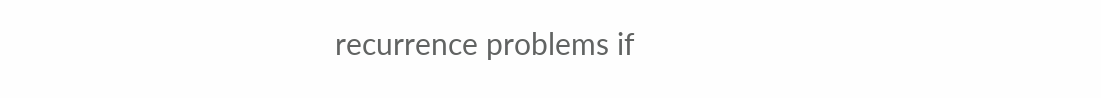recurrence problems if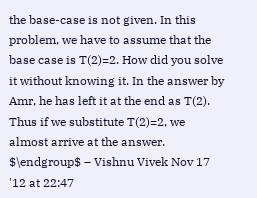the base-case is not given. In this problem, we have to assume that the base case is T(2)=2. How did you solve it without knowing it. In the answer by Amr, he has left it at the end as T(2). Thus if we substitute T(2)=2, we almost arrive at the answer. $\endgroup$ – Vishnu Vivek Nov 17 '12 at 22:47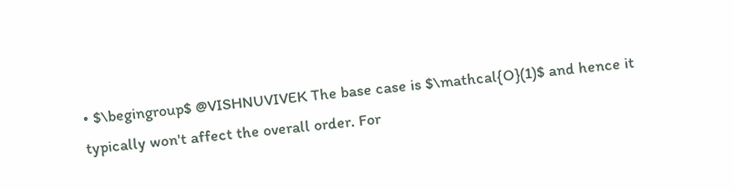• $\begingroup$ @VISHNUVIVEK The base case is $\mathcal{O}(1)$ and hence it typically won't affect the overall order. For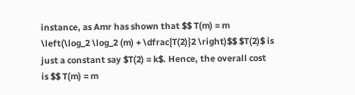instance, as Amr has shown that $$ T(m) = m \left(\log_2 \log_2 (m) + \dfrac{T(2)}2 \right)$$ $T(2)$ is just a constant say $T(2) = k$. Hence, the overall cost is $$ T(m) = m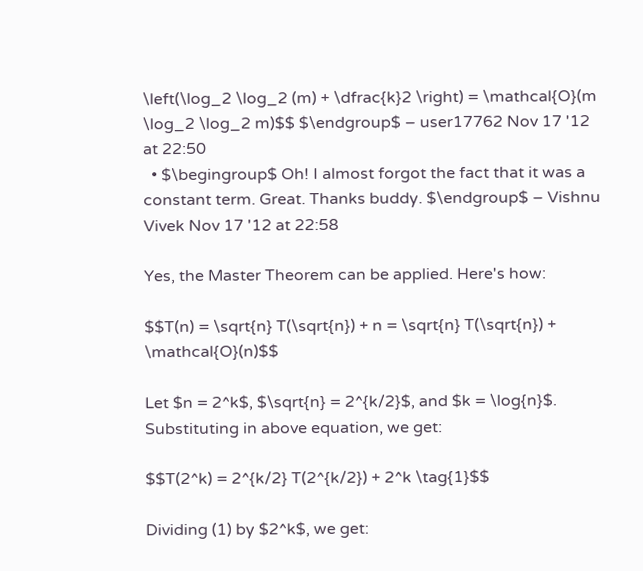\left(\log_2 \log_2 (m) + \dfrac{k}2 \right) = \mathcal{O}(m \log_2 \log_2 m)$$ $\endgroup$ – user17762 Nov 17 '12 at 22:50
  • $\begingroup$ Oh! I almost forgot the fact that it was a constant term. Great. Thanks buddy. $\endgroup$ – Vishnu Vivek Nov 17 '12 at 22:58

Yes, the Master Theorem can be applied. Here's how:

$$T(n) = \sqrt{n} T(\sqrt{n}) + n = \sqrt{n} T(\sqrt{n}) + \mathcal{O}(n)$$

Let $n = 2^k$, $\sqrt{n} = 2^{k/2}$, and $k = \log{n}$. Substituting in above equation, we get:

$$T(2^k) = 2^{k/2} T(2^{k/2}) + 2^k \tag{1}$$

Dividing (1) by $2^k$, we get: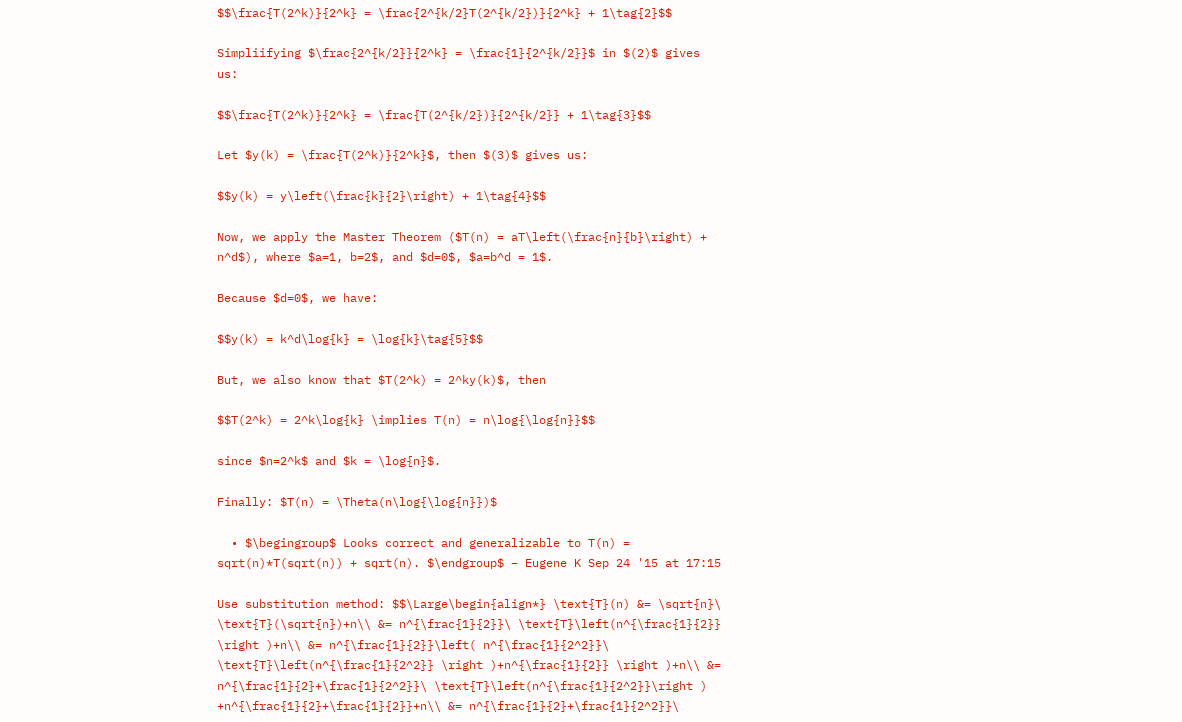$$\frac{T(2^k)}{2^k} = \frac{2^{k/2}T(2^{k/2})}{2^k} + 1\tag{2}$$

Simpliifying $\frac{2^{k/2}}{2^k} = \frac{1}{2^{k/2}}$ in $(2)$ gives us:

$$\frac{T(2^k)}{2^k} = \frac{T(2^{k/2})}{2^{k/2}} + 1\tag{3}$$

Let $y(k) = \frac{T(2^k)}{2^k}$, then $(3)$ gives us:

$$y(k) = y\left(\frac{k}{2}\right) + 1\tag{4}$$

Now, we apply the Master Theorem ($T(n) = aT\left(\frac{n}{b}\right) + n^d$), where $a=1, b=2$, and $d=0$, $a=b^d = 1$.

Because $d=0$, we have:

$$y(k) = k^d\log{k} = \log{k}\tag{5}$$

But, we also know that $T(2^k) = 2^ky(k)$, then

$$T(2^k) = 2^k\log{k} \implies T(n) = n\log{\log{n}}$$

since $n=2^k$ and $k = \log{n}$.

Finally: $T(n) = \Theta(n\log{\log{n}})$

  • $\begingroup$ Looks correct and generalizable to T(n) = sqrt(n)*T(sqrt(n)) + sqrt(n). $\endgroup$ – Eugene K Sep 24 '15 at 17:15

Use substitution method: $$\Large\begin{align*} \text{T}(n) &= \sqrt{n}\ \text{T}(\sqrt{n})+n\\ &= n^{\frac{1}{2}}\ \text{T}\left(n^{\frac{1}{2}} \right )+n\\ &= n^{\frac{1}{2}}\left( n^{\frac{1}{2^2}}\ \text{T}\left(n^{\frac{1}{2^2}} \right )+n^{\frac{1}{2}} \right )+n\\ &= n^{\frac{1}{2}+\frac{1}{2^2}}\ \text{T}\left(n^{\frac{1}{2^2}}\right ) +n^{\frac{1}{2}+\frac{1}{2}}+n\\ &= n^{\frac{1}{2}+\frac{1}{2^2}}\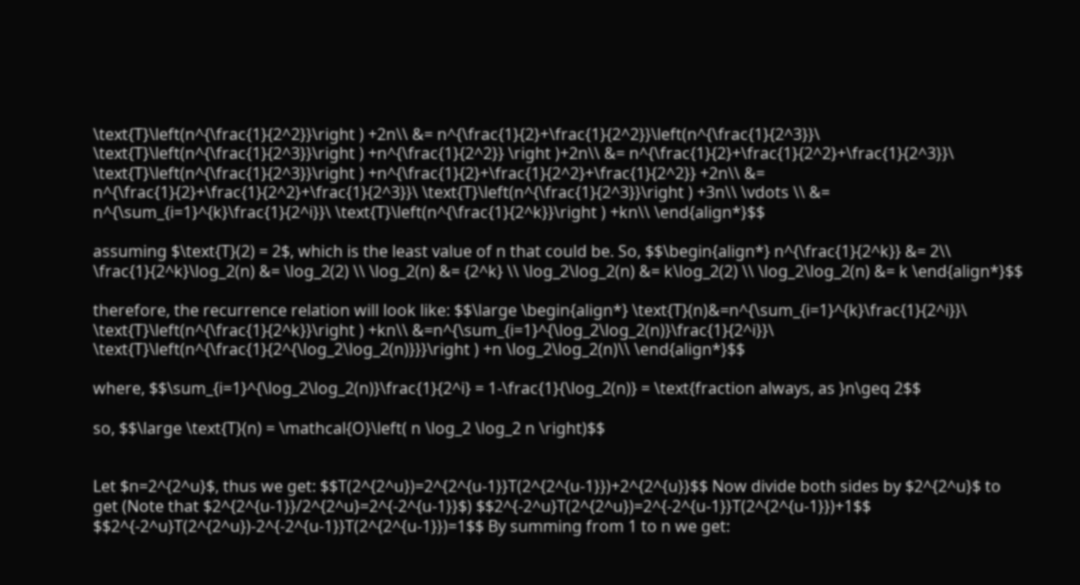\text{T}\left(n^{\frac{1}{2^2}}\right ) +2n\\ &= n^{\frac{1}{2}+\frac{1}{2^2}}\left(n^{\frac{1}{2^3}}\ \text{T}\left(n^{\frac{1}{2^3}}\right ) +n^{\frac{1}{2^2}} \right )+2n\\ &= n^{\frac{1}{2}+\frac{1}{2^2}+\frac{1}{2^3}}\ \text{T}\left(n^{\frac{1}{2^3}}\right ) +n^{\frac{1}{2}+\frac{1}{2^2}+\frac{1}{2^2}} +2n\\ &= n^{\frac{1}{2}+\frac{1}{2^2}+\frac{1}{2^3}}\ \text{T}\left(n^{\frac{1}{2^3}}\right ) +3n\\ \vdots \\ &= n^{\sum_{i=1}^{k}\frac{1}{2^i}}\ \text{T}\left(n^{\frac{1}{2^k}}\right ) +kn\\ \end{align*}$$

assuming $\text{T}(2) = 2$, which is the least value of n that could be. So, $$\begin{align*} n^{\frac{1}{2^k}} &= 2\\ \frac{1}{2^k}\log_2(n) &= \log_2(2) \\ \log_2(n) &= {2^k} \\ \log_2\log_2(n) &= k\log_2(2) \\ \log_2\log_2(n) &= k \end{align*}$$

therefore, the recurrence relation will look like: $$\large \begin{align*} \text{T}(n)&=n^{\sum_{i=1}^{k}\frac{1}{2^i}}\ \text{T}\left(n^{\frac{1}{2^k}}\right ) +kn\\ &=n^{\sum_{i=1}^{\log_2\log_2(n)}\frac{1}{2^i}}\ \text{T}\left(n^{\frac{1}{2^{\log_2\log_2(n)}}}\right ) +n \log_2\log_2(n)\\ \end{align*}$$

where, $$\sum_{i=1}^{\log_2\log_2(n)}\frac{1}{2^i} = 1-\frac{1}{\log_2(n)} = \text{fraction always, as }n\geq 2$$

so, $$\large \text{T}(n) = \mathcal{O}\left( n \log_2 \log_2 n \right)$$


Let $n=2^{2^u}$, thus we get: $$T(2^{2^u})=2^{2^{u-1}}T(2^{2^{u-1}})+2^{2^{u}}$$ Now divide both sides by $2^{2^u}$ to get (Note that $2^{2^{u-1}}/2^{2^u}=2^{-2^{u-1}}$) $$2^{-2^u}T(2^{2^u})=2^{-2^{u-1}}T(2^{2^{u-1}})+1$$ $$2^{-2^u}T(2^{2^u})-2^{-2^{u-1}}T(2^{2^{u-1}})=1$$ By summing from 1 to n we get: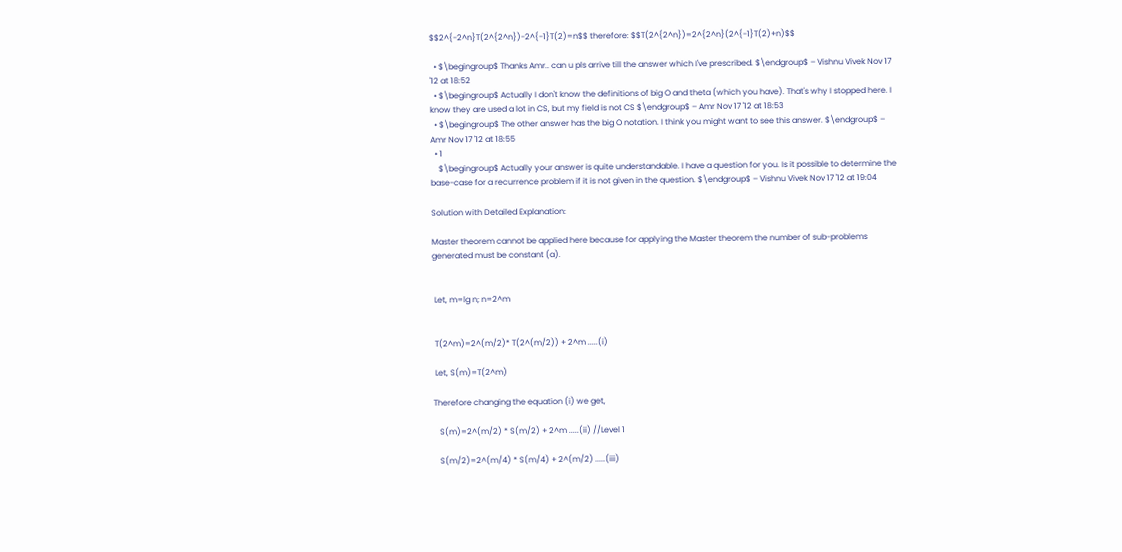$$2^{-2^n}T(2^{2^n})-2^{-1}T(2)=n$$ therefore: $$T(2^{2^n})=2^{2^n}(2^{-1}T(2)+n)$$

  • $\begingroup$ Thanks Amr.. can u pls arrive till the answer which I've prescribed. $\endgroup$ – Vishnu Vivek Nov 17 '12 at 18:52
  • $\begingroup$ Actually I don't know the definitions of big O and theta (which you have). That's why I stopped here. I know they are used a lot in CS, but my field is not CS $\endgroup$ – Amr Nov 17 '12 at 18:53
  • $\begingroup$ The other answer has the big O notation. I think you might want to see this answer. $\endgroup$ – Amr Nov 17 '12 at 18:55
  • 1
    $\begingroup$ Actually your answer is quite understandable. I have a question for you. Is it possible to determine the base-case for a recurrence problem if it is not given in the question. $\endgroup$ – Vishnu Vivek Nov 17 '12 at 19:04

Solution with Detailed Explanation:

Master theorem cannot be applied here because for applying the Master theorem the number of sub-problems generated must be constant (a).


 Let, m=lg n; n=2^m


 T(2^m)=2^(m/2)* T(2^(m/2)) + 2^m .....(i)

 Let, S(m)=T(2^m)

Therefore changing the equation (i) we get,

   S(m)=2^(m/2) * S(m/2) + 2^m .....(ii) //Level 1

   S(m/2)=2^(m/4) * S(m/4) + 2^(m/2) .....(iii)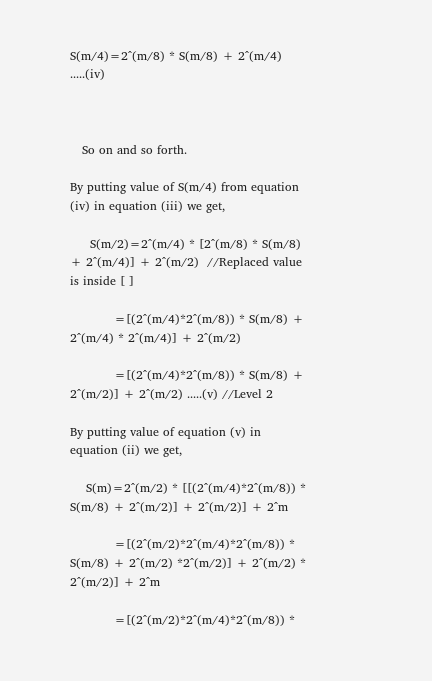S(m/4)=2^(m/8) * S(m/8) + 2^(m/4) .....(iv)



   So on and so forth.

By putting value of S(m/4) from equation (iv) in equation (iii) we get,

     S(m/2)=2^(m/4) * [2^(m/8) * S(m/8) + 2^(m/4)] + 2^(m/2)  //Replaced value is inside [ ]

           =[(2^(m/4)*2^(m/8)) * S(m/8) + 2^(m/4) * 2^(m/4)] + 2^(m/2)

           =[(2^(m/4)*2^(m/8)) * S(m/8) + 2^(m/2)] + 2^(m/2) .....(v) //Level 2

By putting value of equation (v) in equation (ii) we get,

    S(m)=2^(m/2) * [[(2^(m/4)*2^(m/8)) * S(m/8) + 2^(m/2)] + 2^(m/2)] + 2^m

           =[(2^(m/2)*2^(m/4)*2^(m/8)) * S(m/8) + 2^(m/2) *2^(m/2)] + 2^(m/2) * 2^(m/2)] + 2^m

           =[(2^(m/2)*2^(m/4)*2^(m/8)) *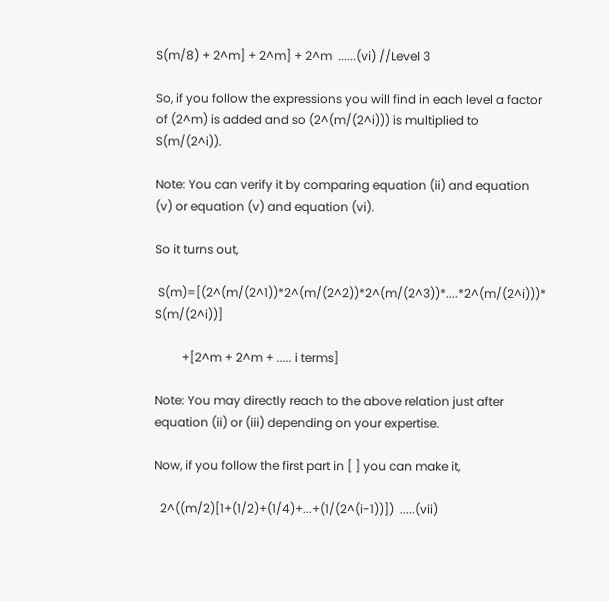S(m/8) + 2^m] + 2^m] + 2^m  ......(vi) //Level 3

So, if you follow the expressions you will find in each level a factor of (2^m) is added and so (2^(m/(2^i))) is multiplied to S(m/(2^i)).

Note: You can verify it by comparing equation (ii) and equation (v) or equation (v) and equation (vi).

So it turns out,

 S(m)=[(2^(m/(2^1))*2^(m/(2^2))*2^(m/(2^3))*....*2^(m/(2^i)))* S(m/(2^i))]

         +[2^m + 2^m + ..... i terms]

Note: You may directly reach to the above relation just after equation (ii) or (iii) depending on your expertise.

Now, if you follow the first part in [ ] you can make it,

  2^((m/2)[1+(1/2)+(1/4)+...+(1/(2^(i-1))])  .....(vii)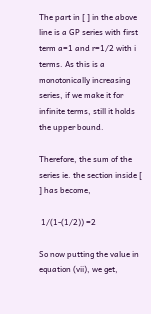The part in [ ] in the above line is a GP series with first term a=1 and r=1/2 with i terms. As this is a monotonically increasing series, if we make it for infinite terms, still it holds the upper bound.

Therefore, the sum of the series ie. the section inside [ ] has become,

 1/(1-(1/2)) =2

So now putting the value in equation (vii), we get,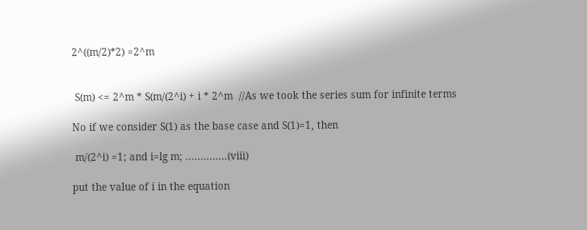2^((m/2)*2) =2^m


 S(m) <= 2^m * S(m/(2^i) + i * 2^m  //As we took the series sum for infinite terms

No if we consider S(1) as the base case and S(1)=1, then

 m/(2^i) =1; and i=lg m; ..............(viii)

put the value of i in the equation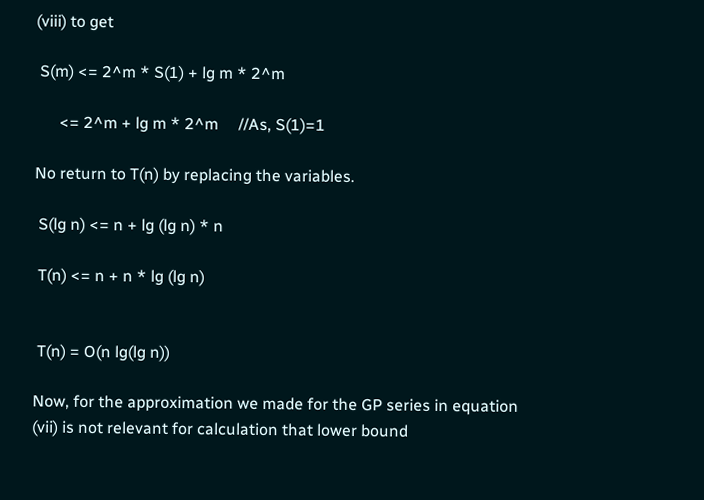(viii) to get

 S(m) <= 2^m * S(1) + lg m * 2^m

      <= 2^m + lg m * 2^m     //As, S(1)=1

No return to T(n) by replacing the variables.

 S(lg n) <= n + lg (lg n) * n

 T(n) <= n + n * lg (lg n)


 T(n) = O(n lg(lg n))

Now, for the approximation we made for the GP series in equation (vii) is not relevant for calculation that lower bound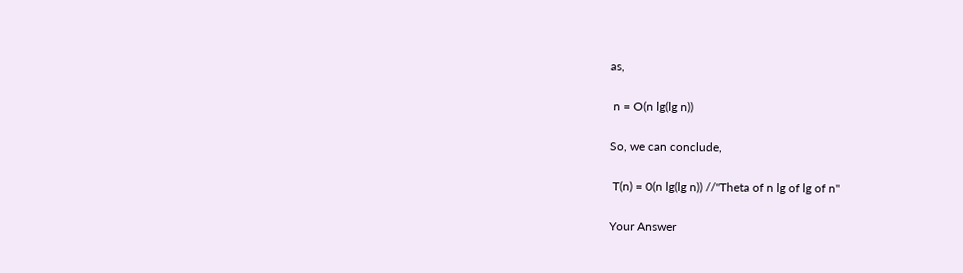as,

 n = O(n lg(lg n))

So, we can conclude,

 T(n) = 0(n lg(lg n)) //"Theta of n lg of lg of n"

Your Answer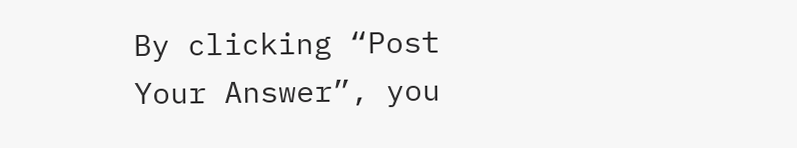By clicking “Post Your Answer”, you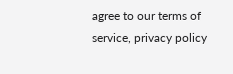agree to our terms of service, privacy policy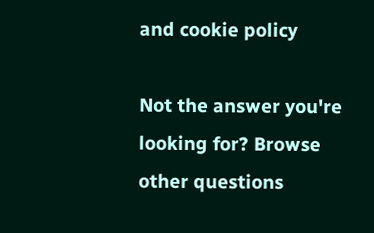and cookie policy

Not the answer you're looking for? Browse other questions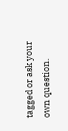tagged or ask your own question.